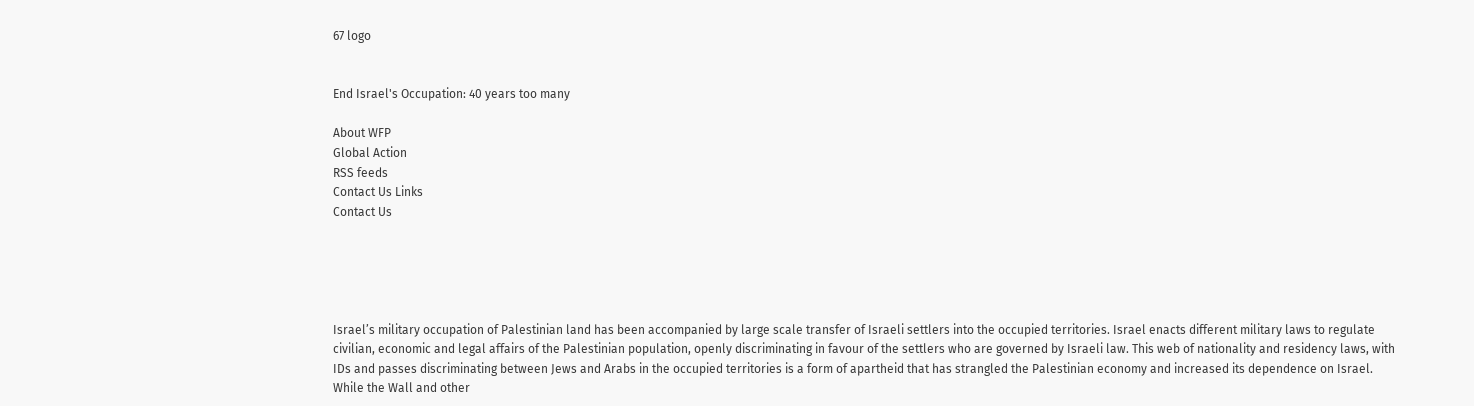67 logo


End Israel's Occupation: 40 years too many

About WFP
Global Action
RSS feeds
Contact Us Links
Contact Us





Israel’s military occupation of Palestinian land has been accompanied by large scale transfer of Israeli settlers into the occupied territories. Israel enacts different military laws to regulate civilian, economic and legal affairs of the Palestinian population, openly discriminating in favour of the settlers who are governed by Israeli law. This web of nationality and residency laws, with IDs and passes discriminating between Jews and Arabs in the occupied territories is a form of apartheid that has strangled the Palestinian economy and increased its dependence on Israel. While the Wall and other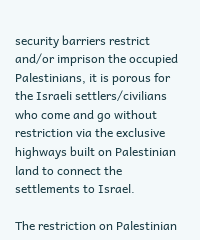security barriers restrict and/or imprison the occupied Palestinians, it is porous for the Israeli settlers/civilians who come and go without restriction via the exclusive highways built on Palestinian land to connect the settlements to Israel.

The restriction on Palestinian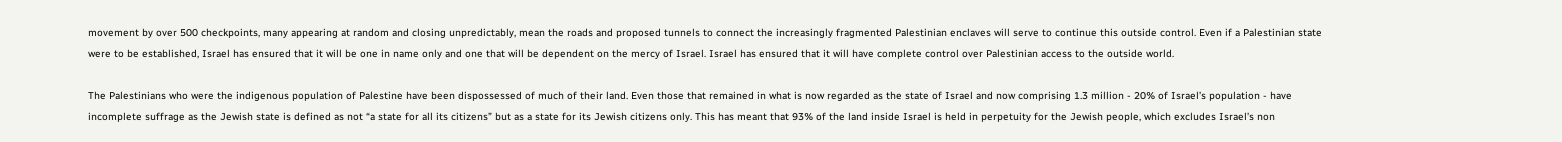movement by over 500 checkpoints, many appearing at random and closing unpredictably, mean the roads and proposed tunnels to connect the increasingly fragmented Palestinian enclaves will serve to continue this outside control. Even if a Palestinian state were to be established, Israel has ensured that it will be one in name only and one that will be dependent on the mercy of Israel. Israel has ensured that it will have complete control over Palestinian access to the outside world.

The Palestinians who were the indigenous population of Palestine have been dispossessed of much of their land. Even those that remained in what is now regarded as the state of Israel and now comprising 1.3 million - 20% of Israel’s population - have incomplete suffrage as the Jewish state is defined as not “a state for all its citizens” but as a state for its Jewish citizens only. This has meant that 93% of the land inside Israel is held in perpetuity for the Jewish people, which excludes Israel’s non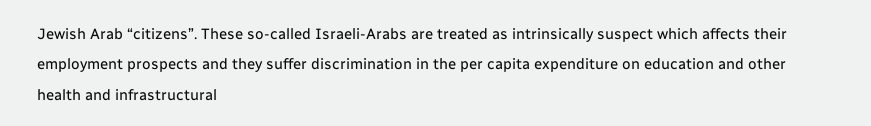Jewish Arab “citizens”. These so-called Israeli-Arabs are treated as intrinsically suspect which affects their employment prospects and they suffer discrimination in the per capita expenditure on education and other health and infrastructural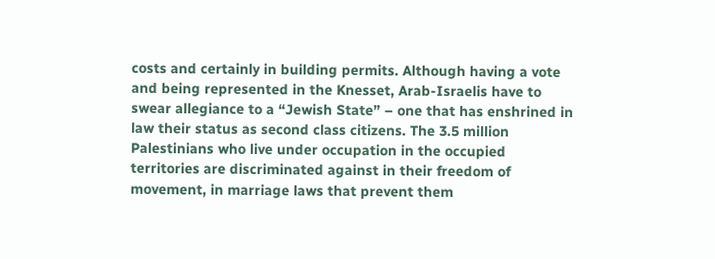costs and certainly in building permits. Although having a vote and being represented in the Knesset, Arab-Israelis have to swear allegiance to a “Jewish State” – one that has enshrined in law their status as second class citizens. The 3.5 million Palestinians who live under occupation in the occupied territories are discriminated against in their freedom of movement, in marriage laws that prevent them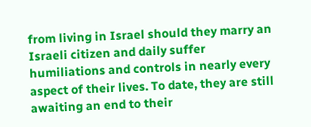from living in Israel should they marry an Israeli citizen and daily suffer humiliations and controls in nearly every aspect of their lives. To date, they are still awaiting an end to their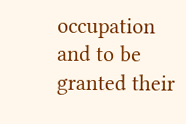occupation and to be granted their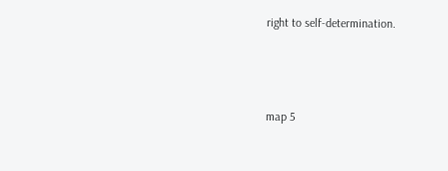right to self-determination.



map 5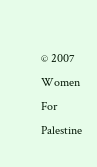© 2007 Women For Palestine